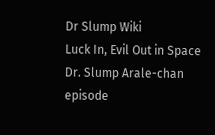Dr Slump Wiki
Luck In, Evil Out in Space
Dr. Slump Arale-chan episode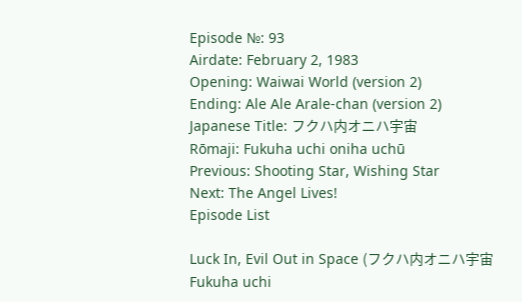Episode №: 93
Airdate: February 2, 1983
Opening: Waiwai World (version 2)
Ending: Ale Ale Arale-chan (version 2)
Japanese Title: フクハ内オニハ宇宙
Rōmaji: Fukuha uchi oniha uchū
Previous: Shooting Star, Wishing Star
Next: The Angel Lives!
Episode List

Luck In, Evil Out in Space (フクハ内オニハ宇宙 Fukuha uchi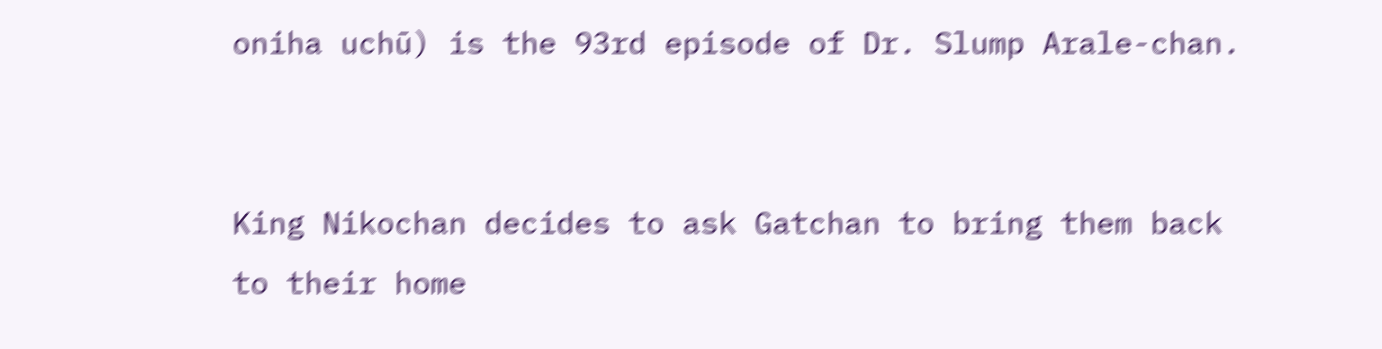oniha uchū) is the 93rd episode of Dr. Slump Arale-chan.


King Nikochan decides to ask Gatchan to bring them back to their home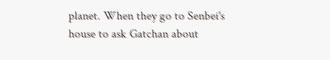planet. When they go to Senbei's house to ask Gatchan about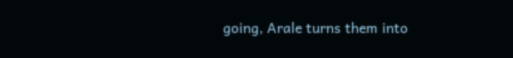going, Arale turns them into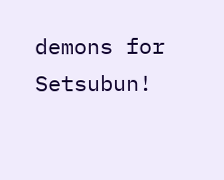demons for Setsubun!